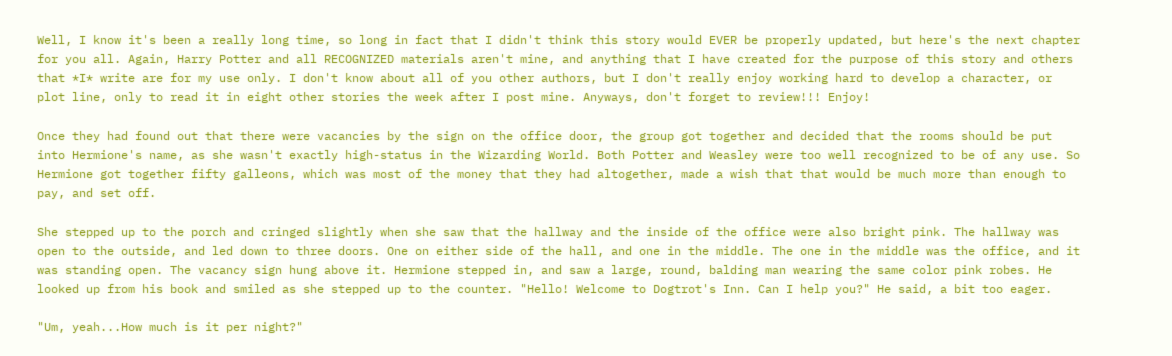Well, I know it's been a really long time, so long in fact that I didn't think this story would EVER be properly updated, but here's the next chapter for you all. Again, Harry Potter and all RECOGNIZED materials aren't mine, and anything that I have created for the purpose of this story and others that *I* write are for my use only. I don't know about all of you other authors, but I don't really enjoy working hard to develop a character, or plot line, only to read it in eight other stories the week after I post mine. Anyways, don't forget to review!!! Enjoy!

Once they had found out that there were vacancies by the sign on the office door, the group got together and decided that the rooms should be put into Hermione's name, as she wasn't exactly high-status in the Wizarding World. Both Potter and Weasley were too well recognized to be of any use. So Hermione got together fifty galleons, which was most of the money that they had altogether, made a wish that that would be much more than enough to pay, and set off.

She stepped up to the porch and cringed slightly when she saw that the hallway and the inside of the office were also bright pink. The hallway was open to the outside, and led down to three doors. One on either side of the hall, and one in the middle. The one in the middle was the office, and it was standing open. The vacancy sign hung above it. Hermione stepped in, and saw a large, round, balding man wearing the same color pink robes. He looked up from his book and smiled as she stepped up to the counter. "Hello! Welcome to Dogtrot's Inn. Can I help you?" He said, a bit too eager.

"Um, yeah...How much is it per night?"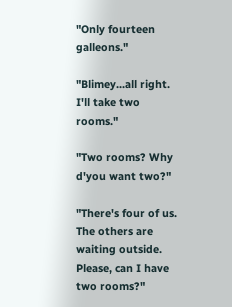"Only fourteen galleons."

"Blimey...all right. I'll take two rooms."

"Two rooms? Why d'you want two?"

"There's four of us. The others are waiting outside. Please, can I have two rooms?"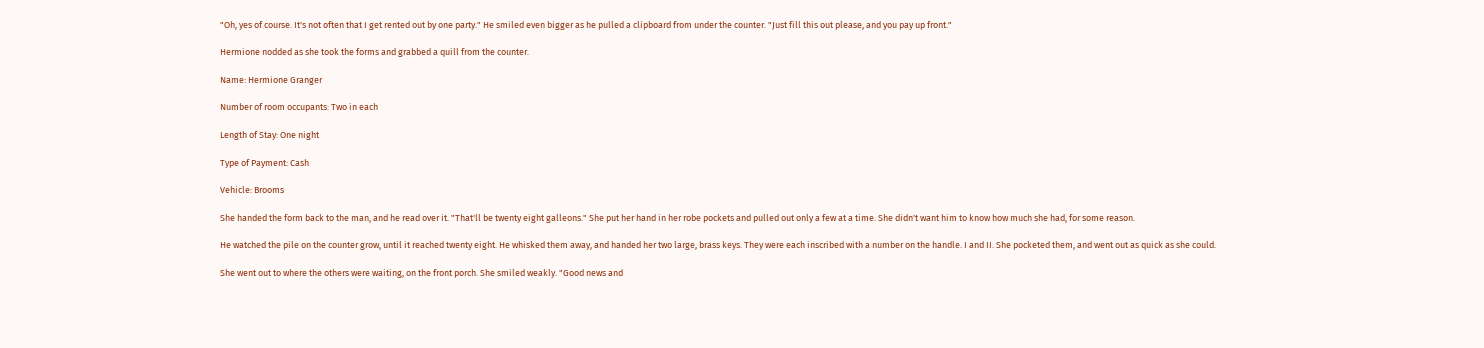"Oh, yes of course. It's not often that I get rented out by one party." He smiled even bigger as he pulled a clipboard from under the counter. "Just fill this out please, and you pay up front."

Hermione nodded as she took the forms and grabbed a quill from the counter.

Name: Hermione Granger

Number of room occupants: Two in each

Length of Stay: One night

Type of Payment: Cash

Vehicle: Brooms

She handed the form back to the man, and he read over it. "That'll be twenty eight galleons." She put her hand in her robe pockets and pulled out only a few at a time. She didn't want him to know how much she had, for some reason.

He watched the pile on the counter grow, until it reached twenty eight. He whisked them away, and handed her two large, brass keys. They were each inscribed with a number on the handle. I and II. She pocketed them, and went out as quick as she could.

She went out to where the others were waiting, on the front porch. She smiled weakly. "Good news and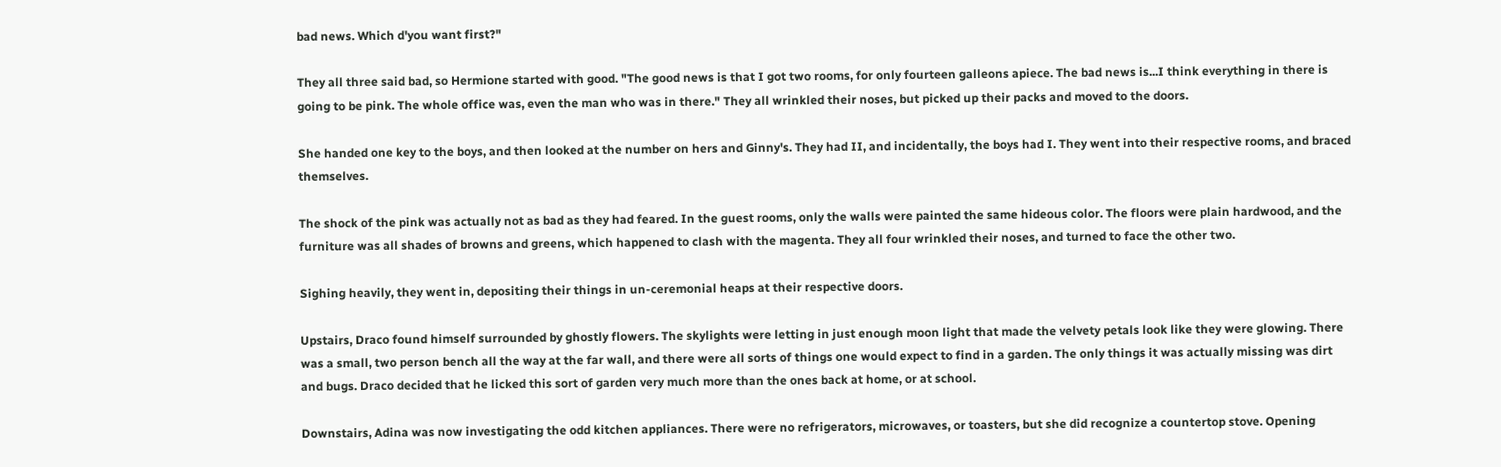bad news. Which d'you want first?"

They all three said bad, so Hermione started with good. "The good news is that I got two rooms, for only fourteen galleons apiece. The bad news is...I think everything in there is going to be pink. The whole office was, even the man who was in there." They all wrinkled their noses, but picked up their packs and moved to the doors.

She handed one key to the boys, and then looked at the number on hers and Ginny's. They had II, and incidentally, the boys had I. They went into their respective rooms, and braced themselves.

The shock of the pink was actually not as bad as they had feared. In the guest rooms, only the walls were painted the same hideous color. The floors were plain hardwood, and the furniture was all shades of browns and greens, which happened to clash with the magenta. They all four wrinkled their noses, and turned to face the other two.

Sighing heavily, they went in, depositing their things in un-ceremonial heaps at their respective doors.

Upstairs, Draco found himself surrounded by ghostly flowers. The skylights were letting in just enough moon light that made the velvety petals look like they were glowing. There was a small, two person bench all the way at the far wall, and there were all sorts of things one would expect to find in a garden. The only things it was actually missing was dirt and bugs. Draco decided that he licked this sort of garden very much more than the ones back at home, or at school.

Downstairs, Adina was now investigating the odd kitchen appliances. There were no refrigerators, microwaves, or toasters, but she did recognize a countertop stove. Opening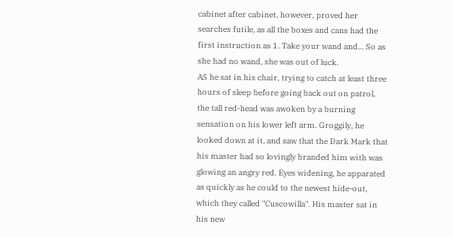cabinet after cabinet, however, proved her searches futile, as all the boxes and cans had the first instruction as 1. Take your wand and... So as she had no wand, she was out of luck.
AS he sat in his chair, trying to catch at least three hours of sleep before going back out on patrol, the tall red-head was awoken by a burning sensation on his lower left arm. Groggily, he looked down at it, and saw that the Dark Mark that his master had so lovingly branded him with was glowing an angry red. Eyes widening, he apparated as quickly as he could to the newest hide-out, which they called "Cuscowilla". His master sat in his new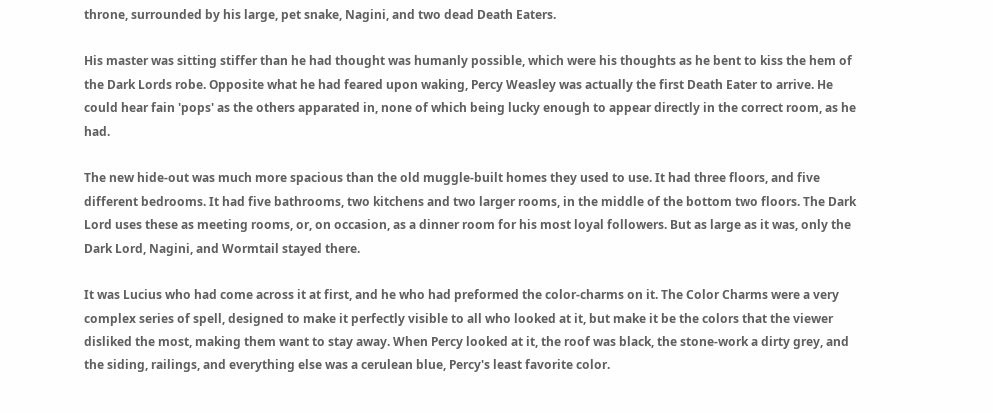throne, surrounded by his large, pet snake, Nagini, and two dead Death Eaters.

His master was sitting stiffer than he had thought was humanly possible, which were his thoughts as he bent to kiss the hem of the Dark Lords robe. Opposite what he had feared upon waking, Percy Weasley was actually the first Death Eater to arrive. He could hear fain 'pops' as the others apparated in, none of which being lucky enough to appear directly in the correct room, as he had.

The new hide-out was much more spacious than the old muggle-built homes they used to use. It had three floors, and five different bedrooms. It had five bathrooms, two kitchens and two larger rooms, in the middle of the bottom two floors. The Dark Lord uses these as meeting rooms, or, on occasion, as a dinner room for his most loyal followers. But as large as it was, only the Dark Lord, Nagini, and Wormtail stayed there.

It was Lucius who had come across it at first, and he who had preformed the color-charms on it. The Color Charms were a very complex series of spell, designed to make it perfectly visible to all who looked at it, but make it be the colors that the viewer disliked the most, making them want to stay away. When Percy looked at it, the roof was black, the stone-work a dirty grey, and the siding, railings, and everything else was a cerulean blue, Percy's least favorite color.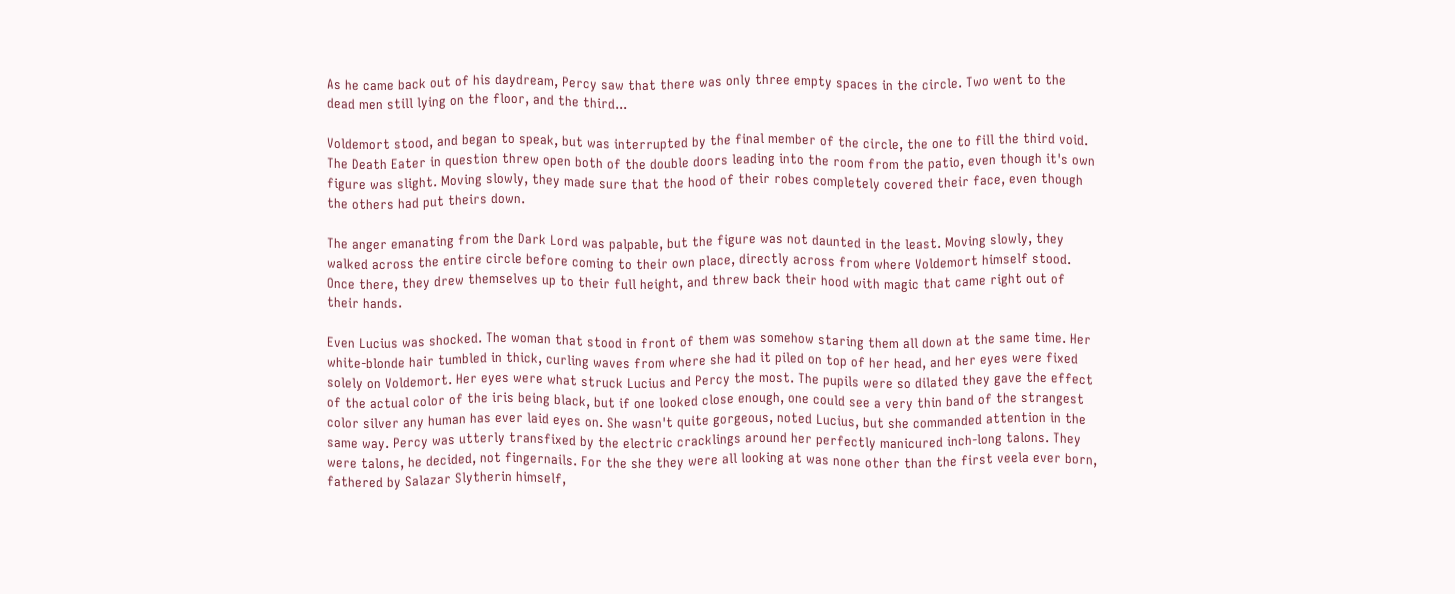As he came back out of his daydream, Percy saw that there was only three empty spaces in the circle. Two went to the dead men still lying on the floor, and the third...

Voldemort stood, and began to speak, but was interrupted by the final member of the circle, the one to fill the third void. The Death Eater in question threw open both of the double doors leading into the room from the patio, even though it's own figure was slight. Moving slowly, they made sure that the hood of their robes completely covered their face, even though the others had put theirs down.

The anger emanating from the Dark Lord was palpable, but the figure was not daunted in the least. Moving slowly, they walked across the entire circle before coming to their own place, directly across from where Voldemort himself stood. Once there, they drew themselves up to their full height, and threw back their hood with magic that came right out of their hands.

Even Lucius was shocked. The woman that stood in front of them was somehow staring them all down at the same time. Her white-blonde hair tumbled in thick, curling waves from where she had it piled on top of her head, and her eyes were fixed solely on Voldemort. Her eyes were what struck Lucius and Percy the most. The pupils were so dilated they gave the effect of the actual color of the iris being black, but if one looked close enough, one could see a very thin band of the strangest color silver any human has ever laid eyes on. She wasn't quite gorgeous, noted Lucius, but she commanded attention in the same way. Percy was utterly transfixed by the electric cracklings around her perfectly manicured inch-long talons. They were talons, he decided, not fingernails. For the she they were all looking at was none other than the first veela ever born, fathered by Salazar Slytherin himself,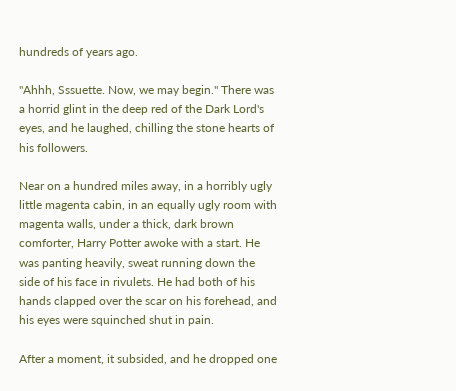hundreds of years ago.

"Ahhh, Sssuette. Now, we may begin." There was a horrid glint in the deep red of the Dark Lord's eyes, and he laughed, chilling the stone hearts of his followers.

Near on a hundred miles away, in a horribly ugly little magenta cabin, in an equally ugly room with magenta walls, under a thick, dark brown comforter, Harry Potter awoke with a start. He was panting heavily, sweat running down the side of his face in rivulets. He had both of his hands clapped over the scar on his forehead, and his eyes were squinched shut in pain.

After a moment, it subsided, and he dropped one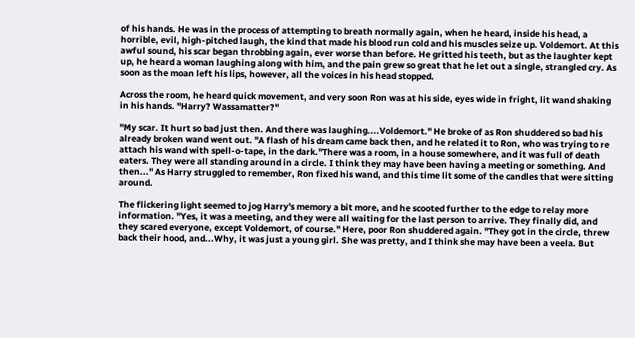of his hands. He was in the process of attempting to breath normally again, when he heard, inside his head, a horrible, evil, high-pitched laugh, the kind that made his blood run cold and his muscles seize up. Voldemort. At this awful sound, his scar began throbbing again, ever worse than before. He gritted his teeth, but as the laughter kept up, he heard a woman laughing along with him, and the pain grew so great that he let out a single, strangled cry. As soon as the moan left his lips, however, all the voices in his head stopped.

Across the room, he heard quick movement, and very soon Ron was at his side, eyes wide in fright, lit wand shaking in his hands. "Harry? Wassamatter?"

"My scar. It hurt so bad just then. And there was laughing....Voldemort." He broke of as Ron shuddered so bad his already broken wand went out. "A flash of his dream came back then, and he related it to Ron, who was trying to re attach his wand with spell-o-tape, in the dark."There was a room, in a house somewhere, and it was full of death eaters. They were all standing around in a circle. I think they may have been having a meeting or something. And then..." As Harry struggled to remember, Ron fixed his wand, and this time lit some of the candles that were sitting around.

The flickering light seemed to jog Harry's memory a bit more, and he scooted further to the edge to relay more information. "Yes, it was a meeting, and they were all waiting for the last person to arrive. They finally did, and they scared everyone, except Voldemort, of course." Here, poor Ron shuddered again. "They got in the circle, threw back their hood, and...Why, it was just a young girl. She was pretty, and I think she may have been a veela. But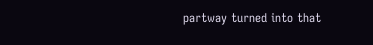partway turned into that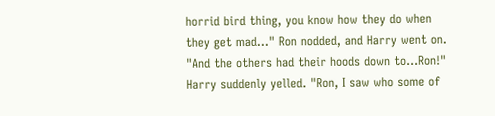horrid bird thing, you know how they do when they get mad..." Ron nodded, and Harry went on. "And the others had their hoods down to...Ron!" Harry suddenly yelled. "Ron, I saw who some of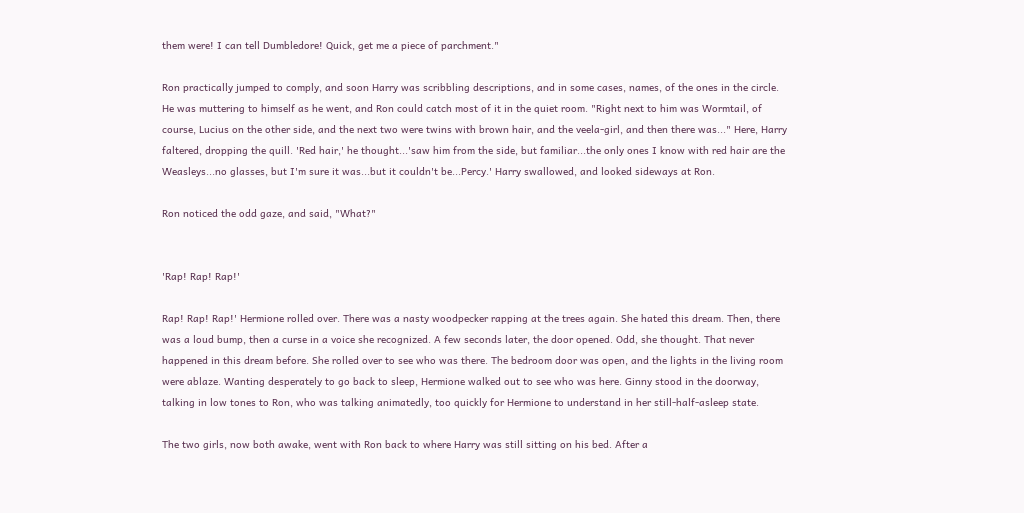them were! I can tell Dumbledore! Quick, get me a piece of parchment."

Ron practically jumped to comply, and soon Harry was scribbling descriptions, and in some cases, names, of the ones in the circle. He was muttering to himself as he went, and Ron could catch most of it in the quiet room. "Right next to him was Wormtail, of course, Lucius on the other side, and the next two were twins with brown hair, and the veela-girl, and then there was..." Here, Harry faltered, dropping the quill. 'Red hair,' he thought...'saw him from the side, but familiar...the only ones I know with red hair are the Weasleys...no glasses, but I'm sure it was...but it couldn't be...Percy.' Harry swallowed, and looked sideways at Ron.

Ron noticed the odd gaze, and said, "What?"


'Rap! Rap! Rap!'

Rap! Rap! Rap!' Hermione rolled over. There was a nasty woodpecker rapping at the trees again. She hated this dream. Then, there was a loud bump, then a curse in a voice she recognized. A few seconds later, the door opened. Odd, she thought. That never happened in this dream before. She rolled over to see who was there. The bedroom door was open, and the lights in the living room were ablaze. Wanting desperately to go back to sleep, Hermione walked out to see who was here. Ginny stood in the doorway, talking in low tones to Ron, who was talking animatedly, too quickly for Hermione to understand in her still-half-asleep state.

The two girls, now both awake, went with Ron back to where Harry was still sitting on his bed. After a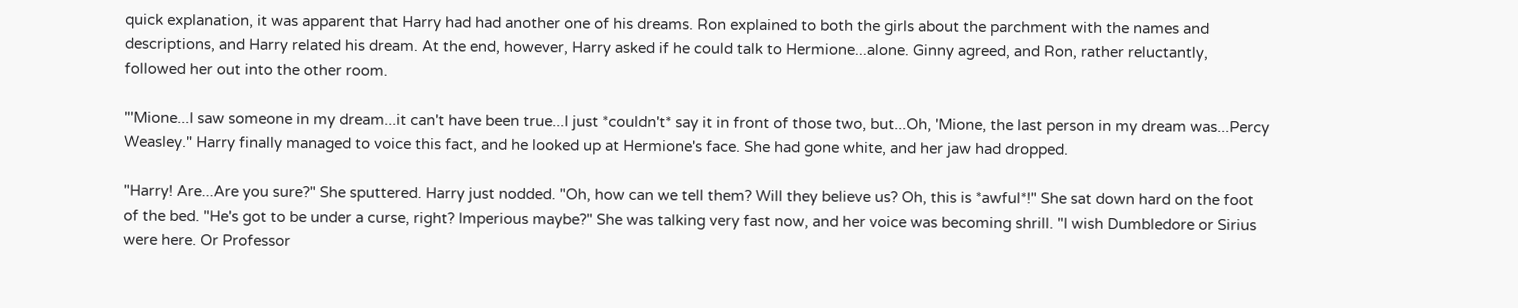quick explanation, it was apparent that Harry had had another one of his dreams. Ron explained to both the girls about the parchment with the names and descriptions, and Harry related his dream. At the end, however, Harry asked if he could talk to Hermione...alone. Ginny agreed, and Ron, rather reluctantly, followed her out into the other room.

"'Mione...I saw someone in my dream...it can't have been true...I just *couldn't* say it in front of those two, but...Oh, 'Mione, the last person in my dream was...Percy Weasley." Harry finally managed to voice this fact, and he looked up at Hermione's face. She had gone white, and her jaw had dropped.

"Harry! Are...Are you sure?" She sputtered. Harry just nodded. "Oh, how can we tell them? Will they believe us? Oh, this is *awful*!" She sat down hard on the foot of the bed. "He's got to be under a curse, right? Imperious maybe?" She was talking very fast now, and her voice was becoming shrill. "I wish Dumbledore or Sirius were here. Or Professor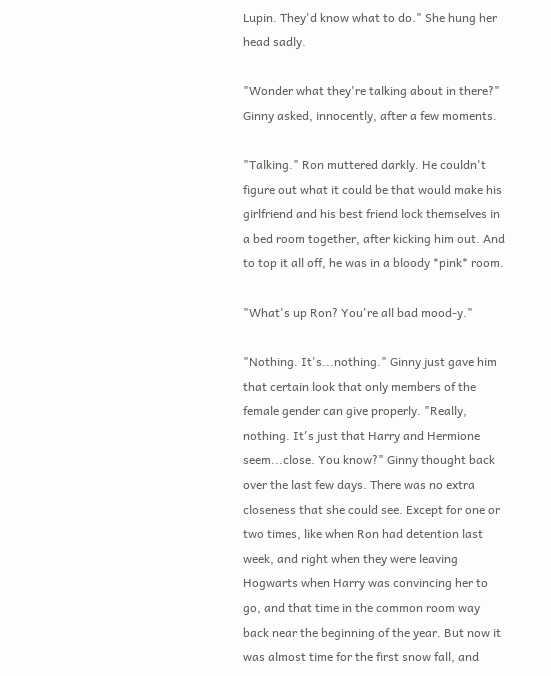Lupin. They'd know what to do." She hung her head sadly.

"Wonder what they're talking about in there?" Ginny asked, innocently, after a few moments.

"Talking." Ron muttered darkly. He couldn't figure out what it could be that would make his girlfriend and his best friend lock themselves in a bed room together, after kicking him out. And to top it all off, he was in a bloody *pink* room.

"What's up Ron? You're all bad mood-y."

"Nothing. It's...nothing." Ginny just gave him that certain look that only members of the female gender can give properly. "Really, nothing. It's just that Harry and Hermione seem...close. You know?" Ginny thought back over the last few days. There was no extra closeness that she could see. Except for one or two times, like when Ron had detention last week, and right when they were leaving Hogwarts when Harry was convincing her to go, and that time in the common room way back near the beginning of the year. But now it was almost time for the first snow fall, and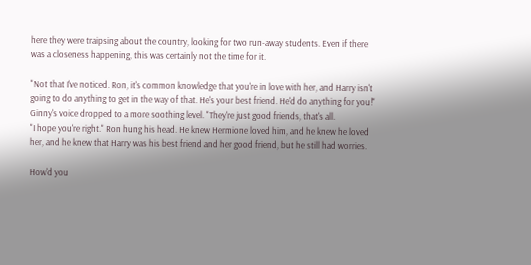here they were traipsing about the country, looking for two run-away students. Even if there was a closeness happening, this was certainly not the time for it.

"Not that I've noticed. Ron, it's common knowledge that you're in love with her, and Harry isn't going to do anything to get in the way of that. He's your best friend. He'd do anything for you!" Ginny's voice dropped to a more soothing level. "They're just good friends, that's all.
"I hope you're right." Ron hung his head. He knew Hermione loved him, and he knew he loved her, and he knew that Harry was his best friend and her good friend, but he still had worries.

How'd you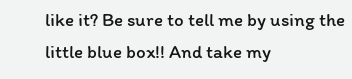like it? Be sure to tell me by using the little blue box!! And take my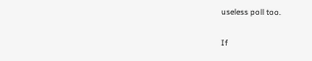useless poll too.

If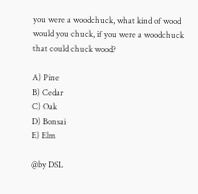you were a woodchuck, what kind of wood would you chuck, if you were a woodchuck that could chuck wood?

A) Pine
B) Cedar
C) Oak
D) Bonsai
E) Elm

@by DSL